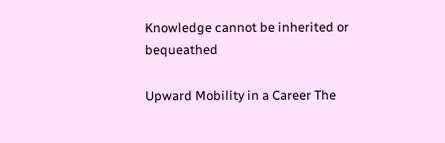Knowledge cannot be inherited or bequeathed

Upward Mobility in a Career The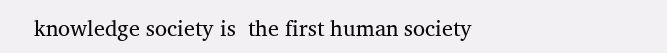knowledge society is  the first human society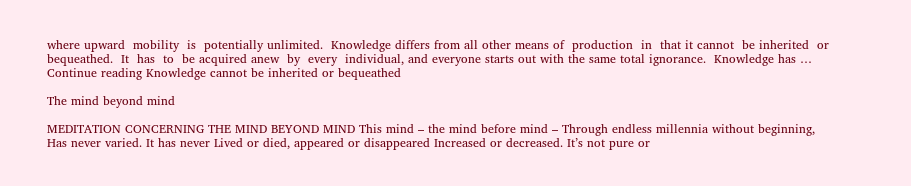where upward  mobility  is  potentially unlimited.  Knowledge differs from all other means of  production  in  that it cannot  be inherited  or  bequeathed.  It  has  to  be acquired anew  by  every  individual, and everyone starts out with the same total ignorance.  Knowledge has … Continue reading Knowledge cannot be inherited or bequeathed

The mind beyond mind

MEDITATION CONCERNING THE MIND BEYOND MIND This mind – the mind before mind – Through endless millennia without beginning, Has never varied. It has never Lived or died, appeared or disappeared Increased or decreased. It’s not pure or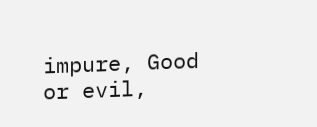impure, Good or evil,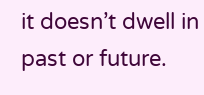it doesn’t dwell in past or future.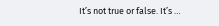It’s not true or false. It’s …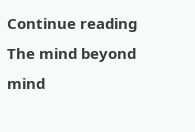Continue reading The mind beyond mind